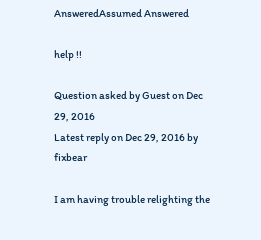AnsweredAssumed Answered

help !!

Question asked by Guest on Dec 29, 2016
Latest reply on Dec 29, 2016 by fixbear

I am having trouble relighting the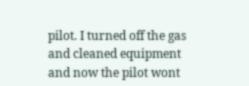pilot. I turned off the gas and cleaned equipment and now the pilot wont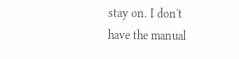stay on. I don't have the manual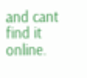and cant find it online.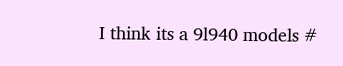I think its a 9l940 models #